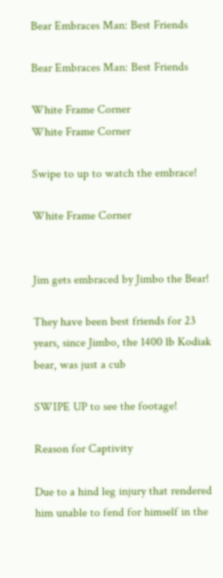Bear Embraces Man: Best Friends

Bear Embraces Man: Best Friends

White Frame Corner
White Frame Corner

Swipe to up to watch the embrace!

White Frame Corner


Jim gets embraced by Jimbo the Bear!

They have been best friends for 23 years, since Jimbo, the 1400 lb Kodiak bear, was just a cub

SWIPE UP to see the footage!

Reason for Captivity

Due to a hind leg injury that rendered him unable to fend for himself in the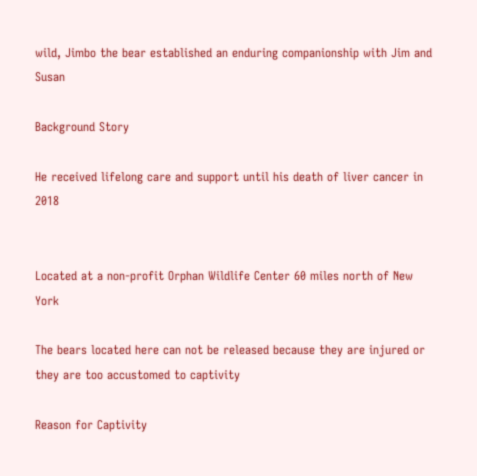wild, Jimbo the bear established an enduring companionship with Jim and Susan

Background Story

He received lifelong care and support until his death of liver cancer in 2018


Located at a non-profit Orphan Wildlife Center 60 miles north of New York

The bears located here can not be released because they are injured or they are too accustomed to captivity

Reason for Captivity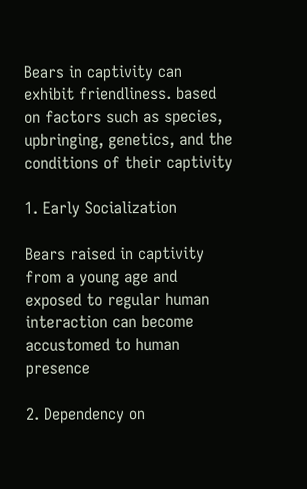Bears in captivity can exhibit friendliness. based on factors such as species, upbringing, genetics, and the conditions of their captivity

1. Early Socialization

Bears raised in captivity from a young age and exposed to regular human interaction can become accustomed to human presence

2. Dependency on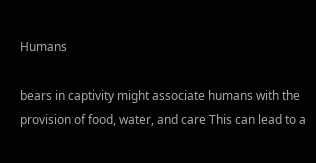Humans

bears in captivity might associate humans with the provision of food, water, and care This can lead to a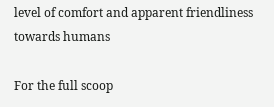level of comfort and apparent friendliness towards humans

For the full scoop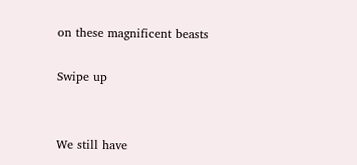on these magnificent beasts

Swipe up


We still have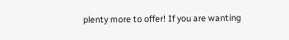plenty more to offer! If you are wanting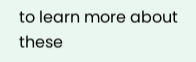to learn more about these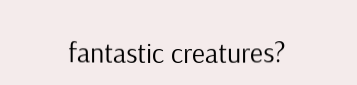fantastic creatures?